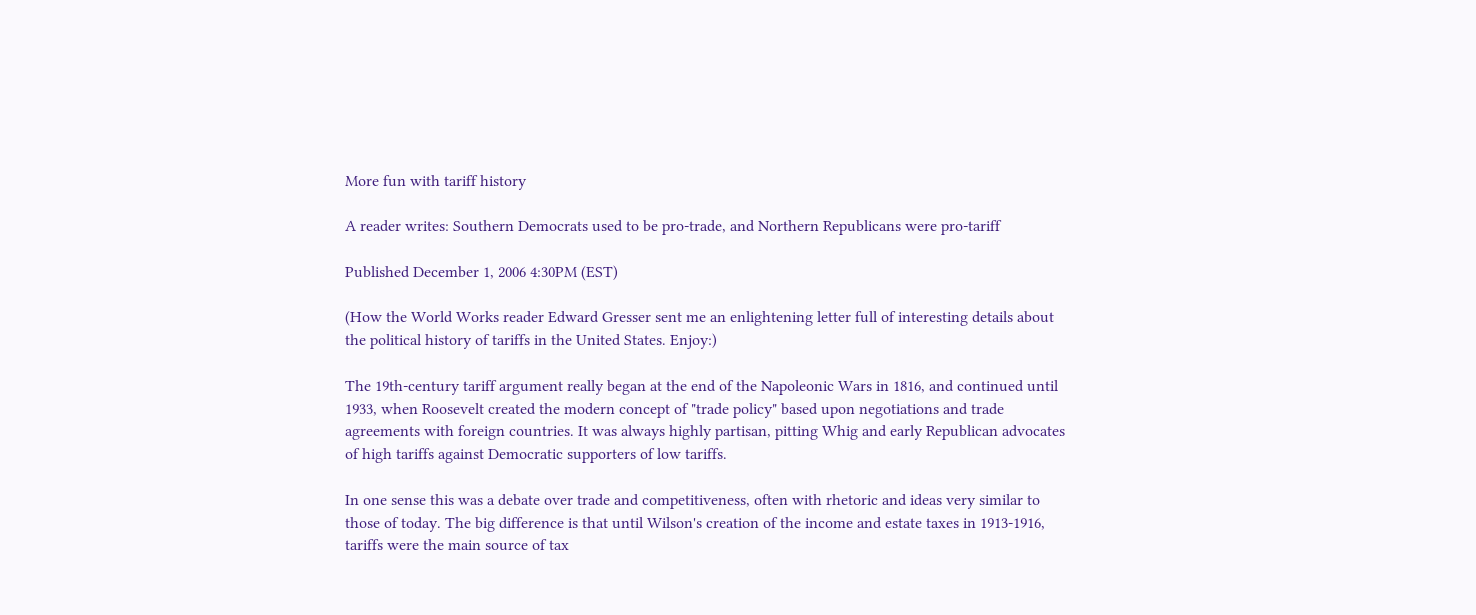More fun with tariff history

A reader writes: Southern Democrats used to be pro-trade, and Northern Republicans were pro-tariff

Published December 1, 2006 4:30PM (EST)

(How the World Works reader Edward Gresser sent me an enlightening letter full of interesting details about the political history of tariffs in the United States. Enjoy:)

The 19th-century tariff argument really began at the end of the Napoleonic Wars in 1816, and continued until 1933, when Roosevelt created the modern concept of "trade policy" based upon negotiations and trade agreements with foreign countries. It was always highly partisan, pitting Whig and early Republican advocates of high tariffs against Democratic supporters of low tariffs.

In one sense this was a debate over trade and competitiveness, often with rhetoric and ideas very similar to those of today. The big difference is that until Wilson's creation of the income and estate taxes in 1913-1916, tariffs were the main source of tax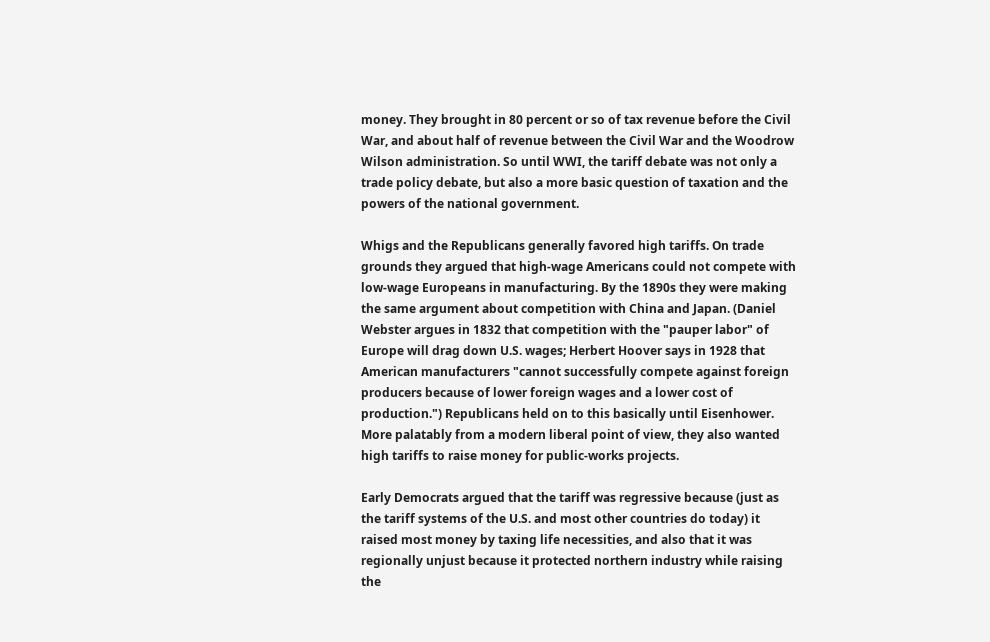money. They brought in 80 percent or so of tax revenue before the Civil War, and about half of revenue between the Civil War and the Woodrow Wilson administration. So until WWI, the tariff debate was not only a trade policy debate, but also a more basic question of taxation and the powers of the national government.

Whigs and the Republicans generally favored high tariffs. On trade grounds they argued that high-wage Americans could not compete with low-wage Europeans in manufacturing. By the 1890s they were making the same argument about competition with China and Japan. (Daniel Webster argues in 1832 that competition with the "pauper labor" of Europe will drag down U.S. wages; Herbert Hoover says in 1928 that American manufacturers "cannot successfully compete against foreign producers because of lower foreign wages and a lower cost of production.") Republicans held on to this basically until Eisenhower. More palatably from a modern liberal point of view, they also wanted high tariffs to raise money for public-works projects.

Early Democrats argued that the tariff was regressive because (just as the tariff systems of the U.S. and most other countries do today) it raised most money by taxing life necessities, and also that it was regionally unjust because it protected northern industry while raising the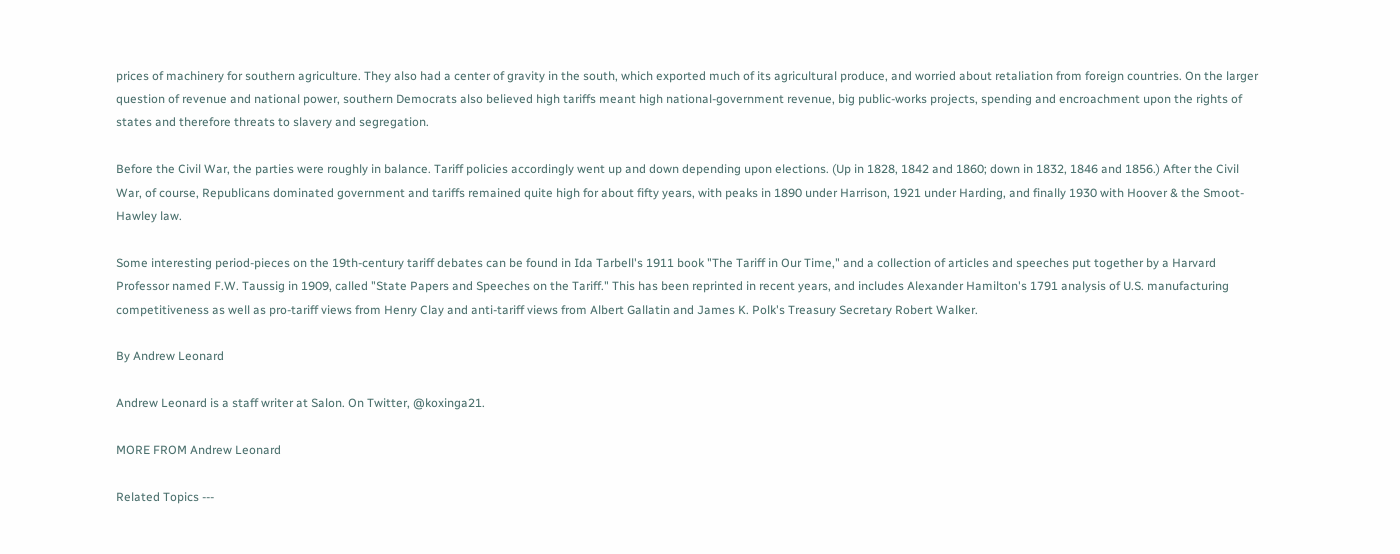prices of machinery for southern agriculture. They also had a center of gravity in the south, which exported much of its agricultural produce, and worried about retaliation from foreign countries. On the larger question of revenue and national power, southern Democrats also believed high tariffs meant high national-government revenue, big public-works projects, spending and encroachment upon the rights of states and therefore threats to slavery and segregation.

Before the Civil War, the parties were roughly in balance. Tariff policies accordingly went up and down depending upon elections. (Up in 1828, 1842 and 1860; down in 1832, 1846 and 1856.) After the Civil War, of course, Republicans dominated government and tariffs remained quite high for about fifty years, with peaks in 1890 under Harrison, 1921 under Harding, and finally 1930 with Hoover & the Smoot-Hawley law.

Some interesting period-pieces on the 19th-century tariff debates can be found in Ida Tarbell's 1911 book "The Tariff in Our Time," and a collection of articles and speeches put together by a Harvard Professor named F.W. Taussig in 1909, called "State Papers and Speeches on the Tariff." This has been reprinted in recent years, and includes Alexander Hamilton's 1791 analysis of U.S. manufacturing competitiveness as well as pro-tariff views from Henry Clay and anti-tariff views from Albert Gallatin and James K. Polk's Treasury Secretary Robert Walker.

By Andrew Leonard

Andrew Leonard is a staff writer at Salon. On Twitter, @koxinga21.

MORE FROM Andrew Leonard

Related Topics ---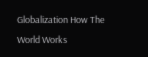Globalization How The World Works